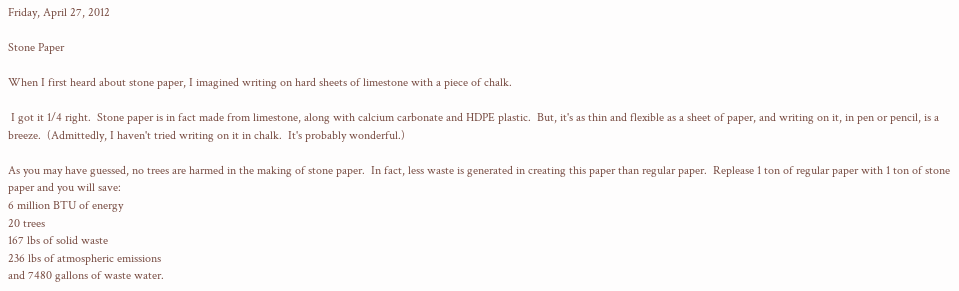Friday, April 27, 2012

Stone Paper

When I first heard about stone paper, I imagined writing on hard sheets of limestone with a piece of chalk.

 I got it 1/4 right.  Stone paper is in fact made from limestone, along with calcium carbonate and HDPE plastic.  But, it's as thin and flexible as a sheet of paper, and writing on it, in pen or pencil, is a breeze.  (Admittedly, I haven't tried writing on it in chalk.  It's probably wonderful.)

As you may have guessed, no trees are harmed in the making of stone paper.  In fact, less waste is generated in creating this paper than regular paper.  Replease 1 ton of regular paper with 1 ton of stone paper and you will save:
6 million BTU of energy
20 trees
167 lbs of solid waste
236 lbs of atmospheric emissions
and 7480 gallons of waste water.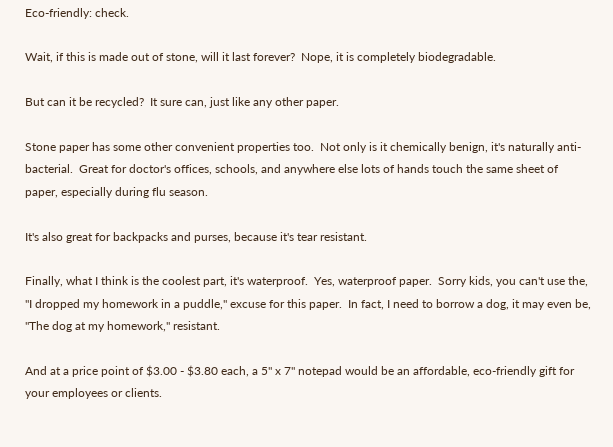Eco-friendly: check.

Wait, if this is made out of stone, will it last forever?  Nope, it is completely biodegradable.

But can it be recycled?  It sure can, just like any other paper.

Stone paper has some other convenient properties too.  Not only is it chemically benign, it's naturally anti-bacterial.  Great for doctor's offices, schools, and anywhere else lots of hands touch the same sheet of paper, especially during flu season.

It's also great for backpacks and purses, because it's tear resistant.

Finally, what I think is the coolest part, it's waterproof.  Yes, waterproof paper.  Sorry kids, you can't use the, "I dropped my homework in a puddle," excuse for this paper.  In fact, I need to borrow a dog, it may even be, "The dog at my homework," resistant.

And at a price point of $3.00 - $3.80 each, a 5" x 7" notepad would be an affordable, eco-friendly gift for your employees or clients.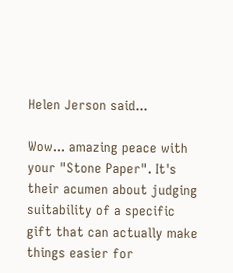Helen Jerson said...

Wow... amazing peace with your "Stone Paper". It's their acumen about judging suitability of a specific gift that can actually make things easier for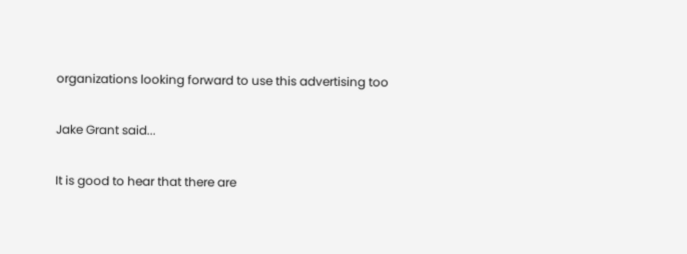organizations looking forward to use this advertising too

Jake Grant said...

It is good to hear that there are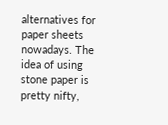alternatives for paper sheets nowadays. The idea of using stone paper is pretty nifty,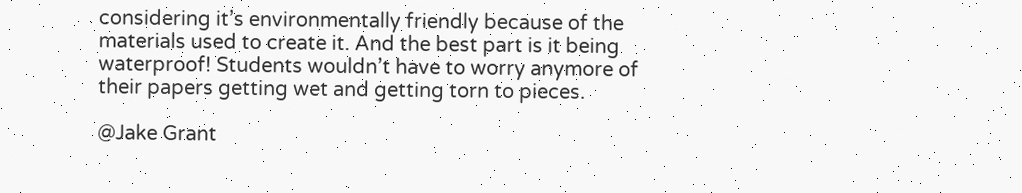considering it’s environmentally friendly because of the materials used to create it. And the best part is it being waterproof! Students wouldn’t have to worry anymore of their papers getting wet and getting torn to pieces.

@Jake Grant